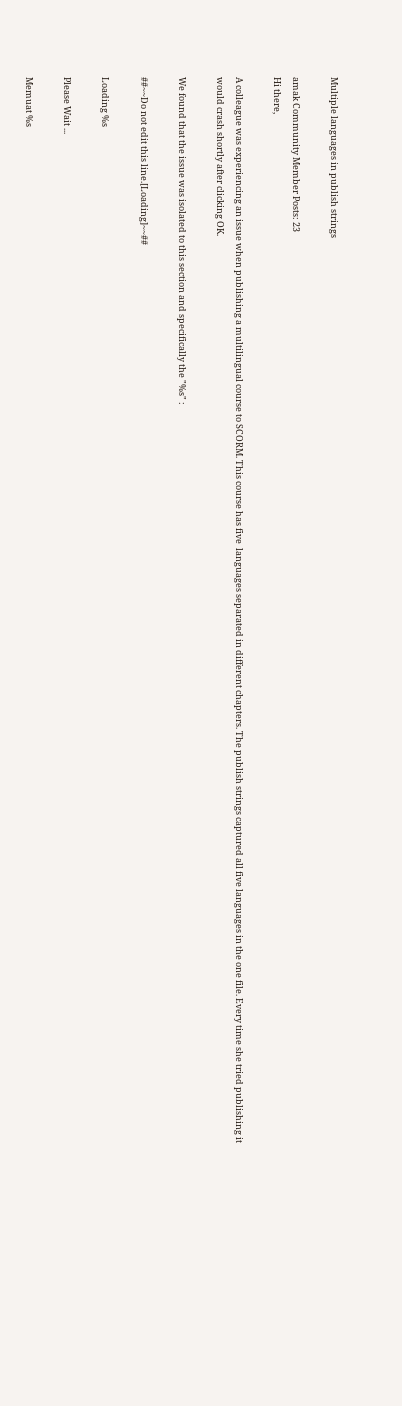Multiple languages in publish strings

amak Community Member Posts: 23
Hi there,

A colleague was experiencing an issue when publishing a multilingual course to SCORM. This course has five  languages separated in different chapters. The publish strings captured all five languages in the one file. Every time she tried publishing it would crash shortly after clicking OK.

We found that the issue was isolated to this section and specifically the "%s" :

##~~Do not edit this line.[Loading]~~##

Loading %s

Please Wait ...

Memuat %s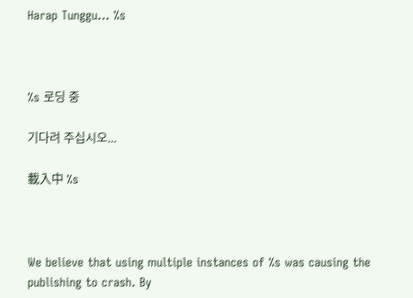Harap Tunggu... %s



%s 로딩 중

기다려 주십시오...

載入中 %s



We believe that using multiple instances of %s was causing the publishing to crash. By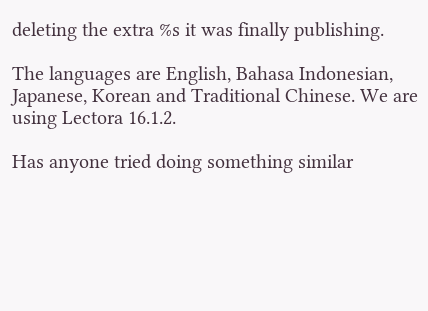deleting the extra %s it was finally publishing.

The languages are English, Bahasa Indonesian, Japanese, Korean and Traditional Chinese. We are using Lectora 16.1.2.

Has anyone tried doing something similar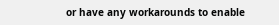or have any workarounds to enable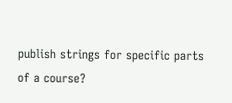publish strings for specific parts of a course?